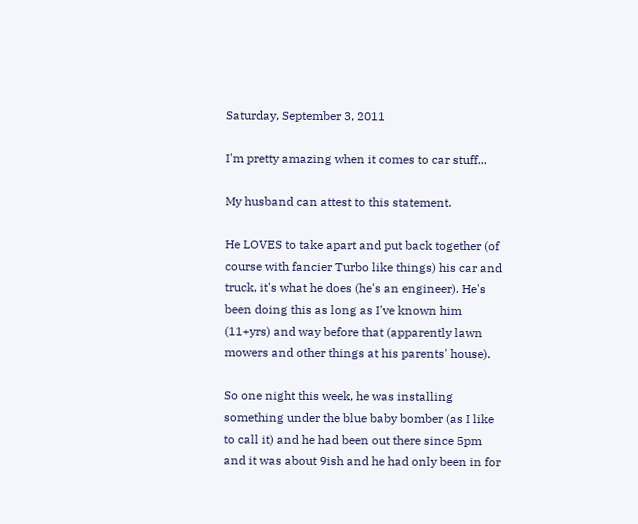Saturday, September 3, 2011

I'm pretty amazing when it comes to car stuff...

My husband can attest to this statement.

He LOVES to take apart and put back together (of course with fancier Turbo like things) his car and truck, it's what he does (he's an engineer). He's been doing this as long as I've known him (11+yrs) and way before that (apparently lawn mowers and other things at his parents' house).

So one night this week, he was installing something under the blue baby bomber (as I like to call it) and he had been out there since 5pm and it was about 9ish and he had only been in for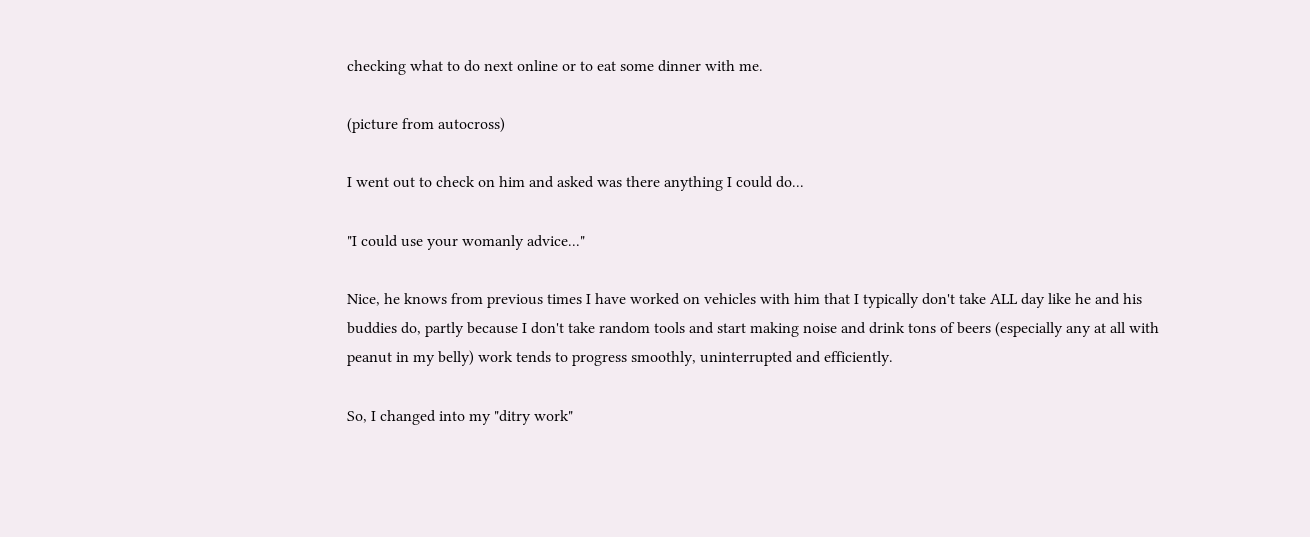checking what to do next online or to eat some dinner with me.

(picture from autocross)

I went out to check on him and asked was there anything I could do...

"I could use your womanly advice..."

Nice, he knows from previous times I have worked on vehicles with him that I typically don't take ALL day like he and his buddies do, partly because I don't take random tools and start making noise and drink tons of beers (especially any at all with peanut in my belly) work tends to progress smoothly, uninterrupted and efficiently.

So, I changed into my "ditry work"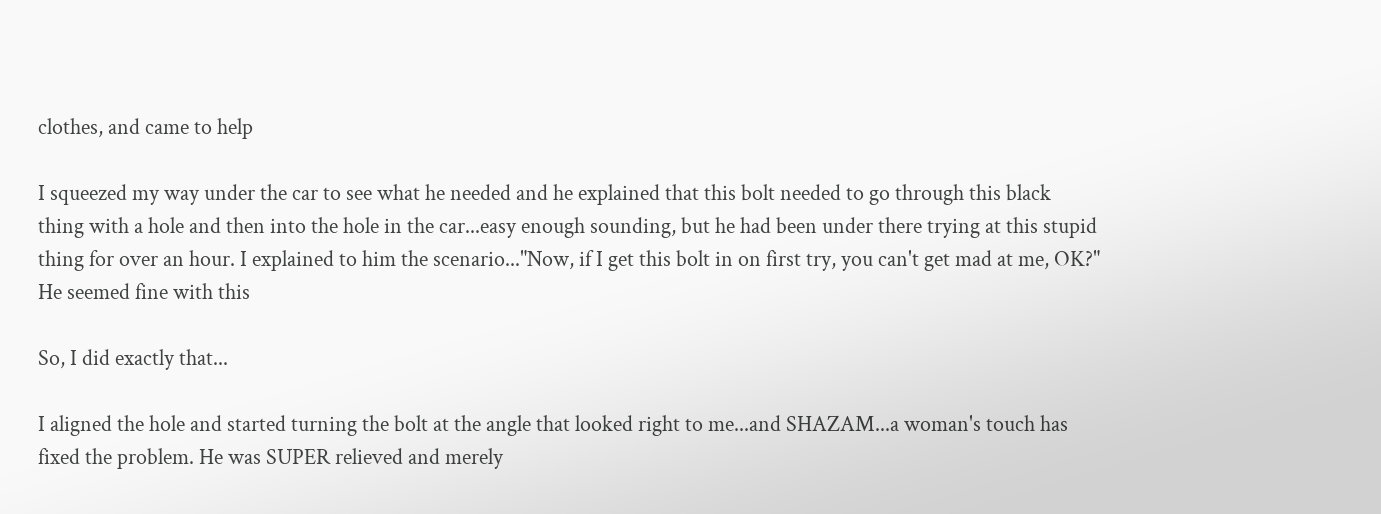clothes, and came to help

I squeezed my way under the car to see what he needed and he explained that this bolt needed to go through this black thing with a hole and then into the hole in the car...easy enough sounding, but he had been under there trying at this stupid thing for over an hour. I explained to him the scenario..."Now, if I get this bolt in on first try, you can't get mad at me, OK?" He seemed fine with this

So, I did exactly that...

I aligned the hole and started turning the bolt at the angle that looked right to me...and SHAZAM...a woman's touch has fixed the problem. He was SUPER relieved and merely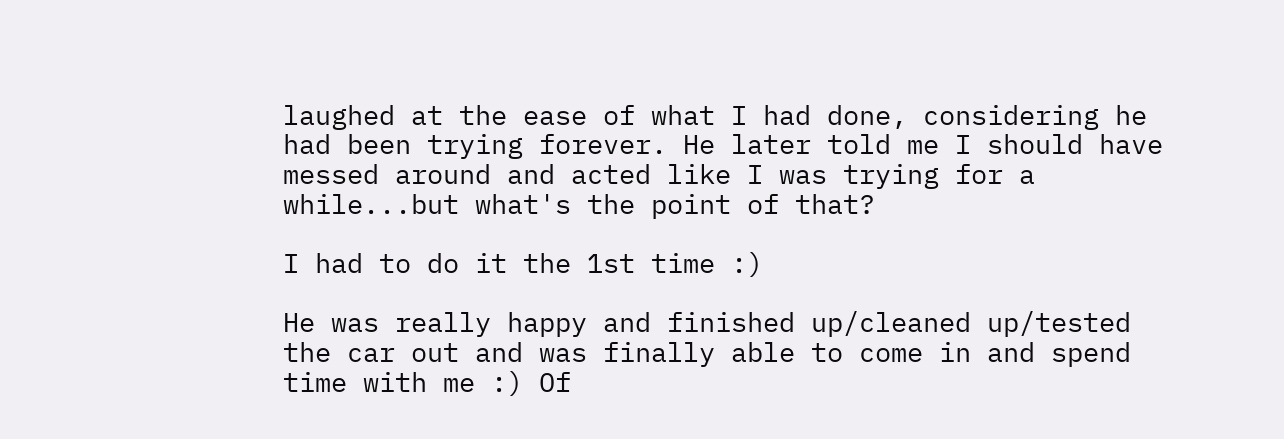laughed at the ease of what I had done, considering he had been trying forever. He later told me I should have messed around and acted like I was trying for a while...but what's the point of that?

I had to do it the 1st time :)

He was really happy and finished up/cleaned up/tested the car out and was finally able to come in and spend time with me :) Of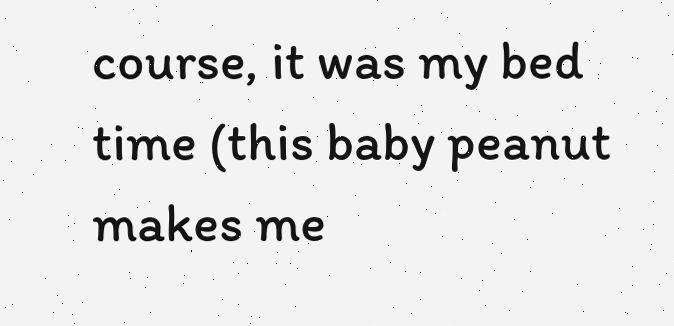course, it was my bed time (this baby peanut makes me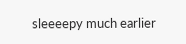sleeeepy much earlier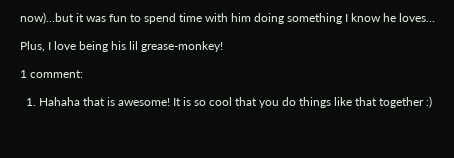now)...but it was fun to spend time with him doing something I know he loves...

Plus, I love being his lil grease-monkey!

1 comment:

  1. Hahaha that is awesome! It is so cool that you do things like that together :)